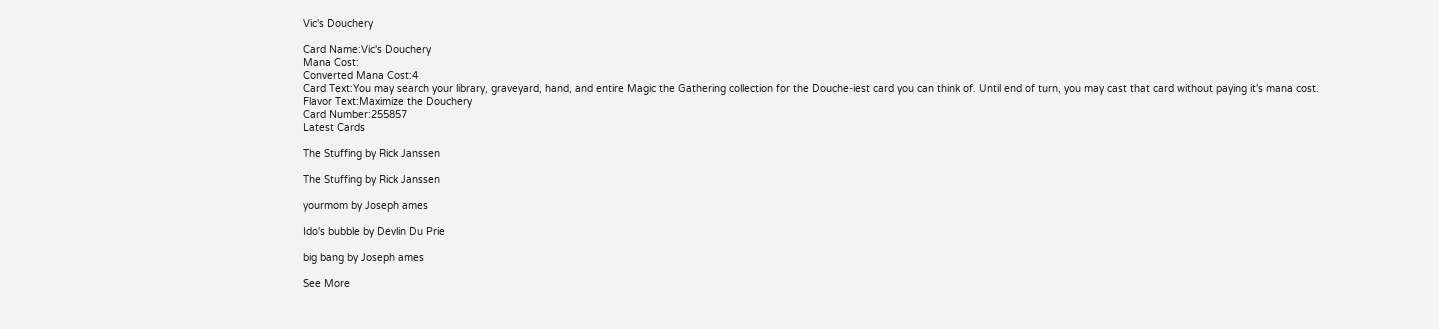Vic's Douchery

Card Name:Vic's Douchery
Mana Cost:
Converted Mana Cost:4
Card Text:You may search your library, graveyard, hand, and entire Magic the Gathering collection for the Douche-iest card you can think of. Until end of turn, you may cast that card without paying it's mana cost.
Flavor Text:Maximize the Douchery
Card Number:255857
Latest Cards

The Stuffing by Rick Janssen

The Stuffing by Rick Janssen

yourmom by Joseph ames

Ido's bubble by Devlin Du Prie

big bang by Joseph ames

See More